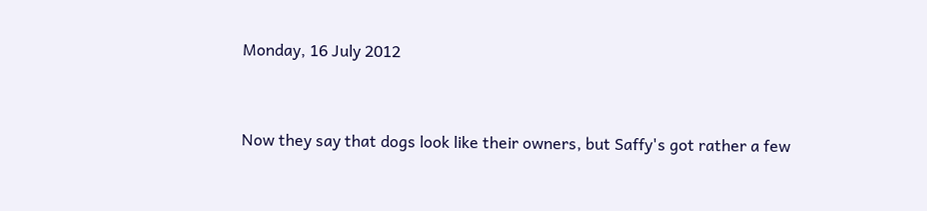Monday, 16 July 2012


Now they say that dogs look like their owners, but Saffy's got rather a few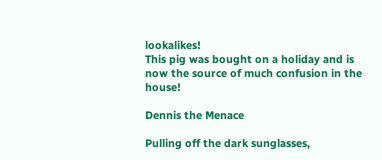lookalikes!
This pig was bought on a holiday and is now the source of much confusion in the house!

Dennis the Menace

Pulling off the dark sunglasses,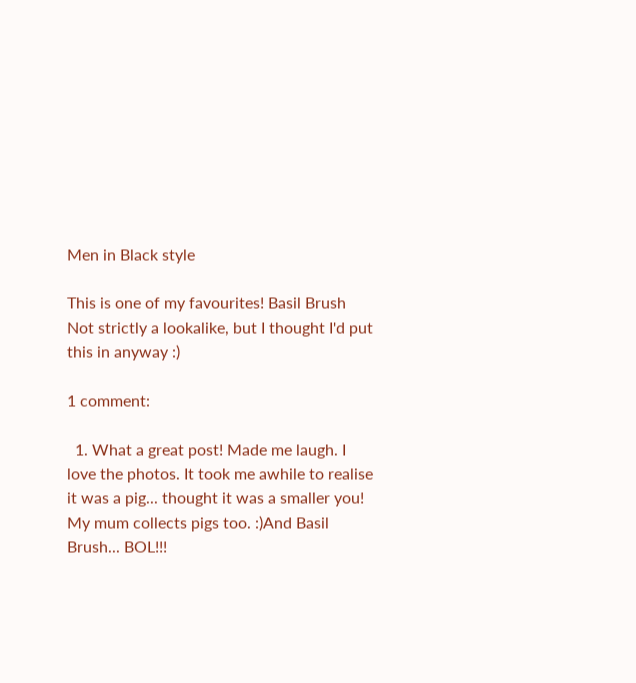Men in Black style

This is one of my favourites! Basil Brush
Not strictly a lookalike, but I thought I'd put this in anyway :)

1 comment:

  1. What a great post! Made me laugh. I love the photos. It took me awhile to realise it was a pig... thought it was a smaller you! My mum collects pigs too. :)And Basil Brush... BOL!!!